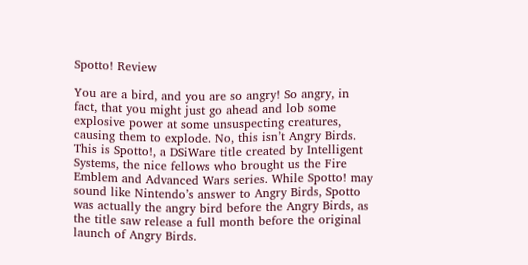Spotto! Review

You are a bird, and you are so angry! So angry, in fact, that you might just go ahead and lob some explosive power at some unsuspecting creatures, causing them to explode. No, this isn’t Angry Birds. This is Spotto!, a DSiWare title created by Intelligent Systems, the nice fellows who brought us the Fire Emblem and Advanced Wars series. While Spotto! may sound like Nintendo’s answer to Angry Birds, Spotto was actually the angry bird before the Angry Birds, as the title saw release a full month before the original launch of Angry Birds.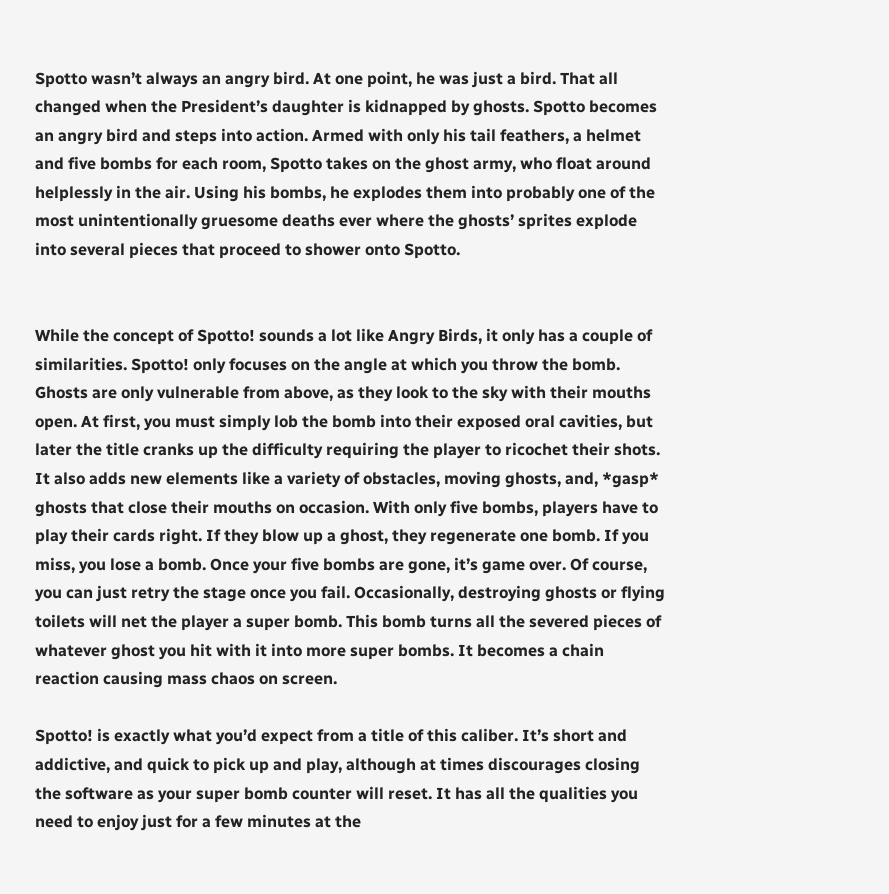Spotto wasn’t always an angry bird. At one point, he was just a bird. That all changed when the President’s daughter is kidnapped by ghosts. Spotto becomes an angry bird and steps into action. Armed with only his tail feathers, a helmet and five bombs for each room, Spotto takes on the ghost army, who float around helplessly in the air. Using his bombs, he explodes them into probably one of the most unintentionally gruesome deaths ever where the ghosts’ sprites explode into several pieces that proceed to shower onto Spotto.


While the concept of Spotto! sounds a lot like Angry Birds, it only has a couple of similarities. Spotto! only focuses on the angle at which you throw the bomb. Ghosts are only vulnerable from above, as they look to the sky with their mouths open. At first, you must simply lob the bomb into their exposed oral cavities, but later the title cranks up the difficulty requiring the player to ricochet their shots. It also adds new elements like a variety of obstacles, moving ghosts, and, *gasp* ghosts that close their mouths on occasion. With only five bombs, players have to play their cards right. If they blow up a ghost, they regenerate one bomb. If you miss, you lose a bomb. Once your five bombs are gone, it’s game over. Of course, you can just retry the stage once you fail. Occasionally, destroying ghosts or flying toilets will net the player a super bomb. This bomb turns all the severed pieces of whatever ghost you hit with it into more super bombs. It becomes a chain reaction causing mass chaos on screen.

Spotto! is exactly what you’d expect from a title of this caliber. It’s short and addictive, and quick to pick up and play, although at times discourages closing the software as your super bomb counter will reset. It has all the qualities you need to enjoy just for a few minutes at the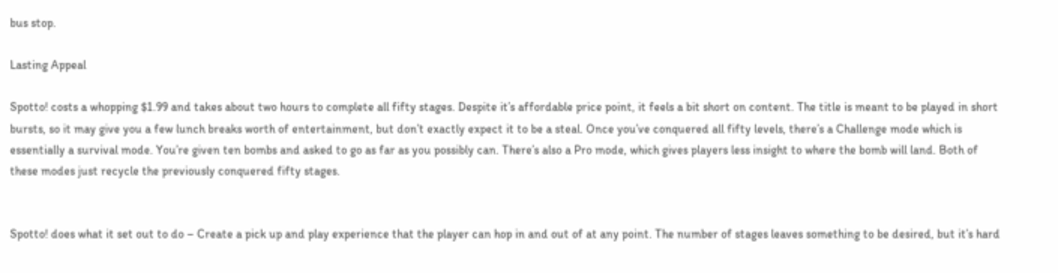bus stop.

Lasting Appeal

Spotto! costs a whopping $1.99 and takes about two hours to complete all fifty stages. Despite it’s affordable price point, it feels a bit short on content. The title is meant to be played in short bursts, so it may give you a few lunch breaks worth of entertainment, but don’t exactly expect it to be a steal. Once you’ve conquered all fifty levels, there’s a Challenge mode which is essentially a survival mode. You’re given ten bombs and asked to go as far as you possibly can. There’s also a Pro mode, which gives players less insight to where the bomb will land. Both of these modes just recycle the previously conquered fifty stages.


Spotto! does what it set out to do – Create a pick up and play experience that the player can hop in and out of at any point. The number of stages leaves something to be desired, but it’s hard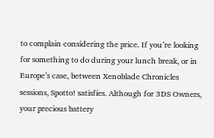to complain considering the price. If you’re looking for something to do during your lunch break, or in Europe’s case, between Xenoblade Chronicles sessions, Spotto! satisfies. Although for 3DS Owners, your precious battery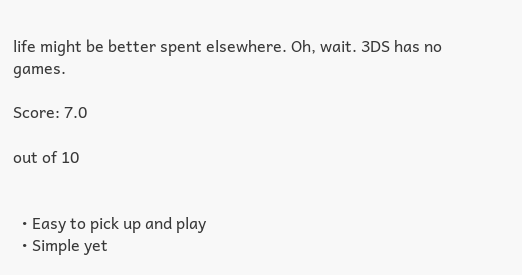life might be better spent elsewhere. Oh, wait. 3DS has no games.

Score: 7.0

out of 10


  • Easy to pick up and play
  • Simple yet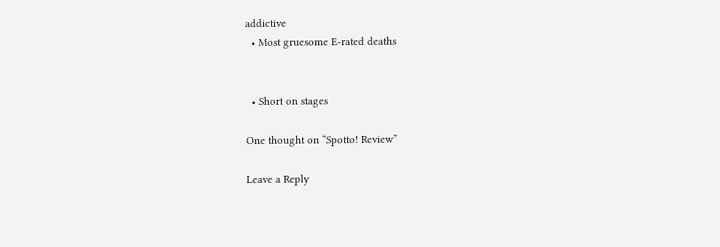addictive
  • Most gruesome E-rated deaths


  • Short on stages

One thought on “Spotto! Review”

Leave a Reply